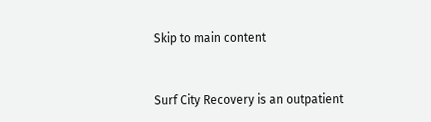Skip to main content


Surf City Recovery is an outpatient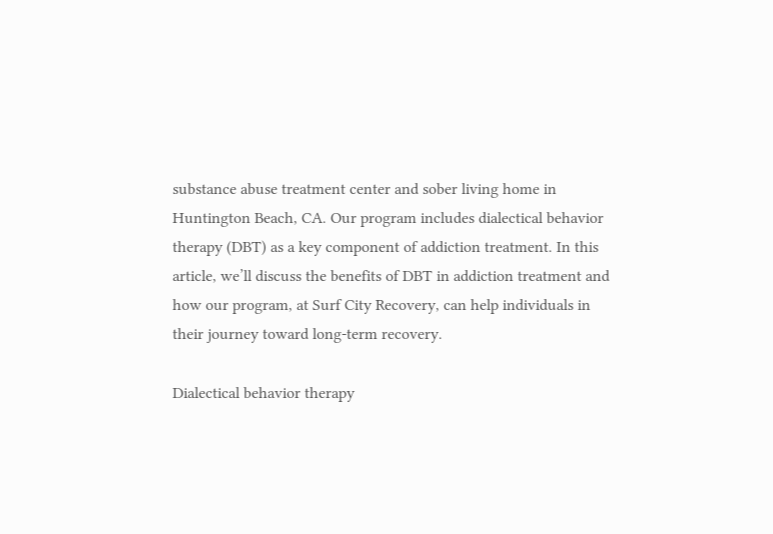substance abuse treatment center and sober living home in Huntington Beach, CA. Our program includes dialectical behavior therapy (DBT) as a key component of addiction treatment. In this article, we’ll discuss the benefits of DBT in addiction treatment and how our program, at Surf City Recovery, can help individuals in their journey toward long-term recovery.

Dialectical behavior therapy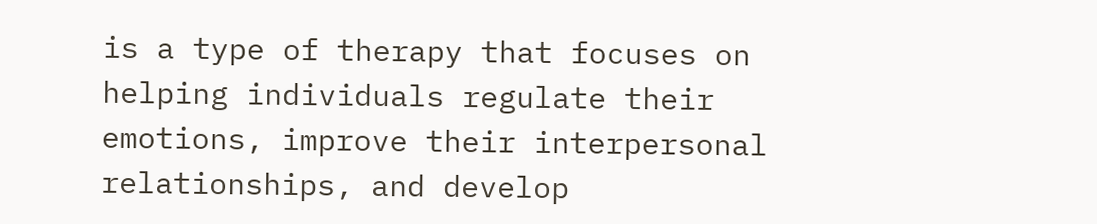is a type of therapy that focuses on helping individuals regulate their emotions, improve their interpersonal relationships, and develop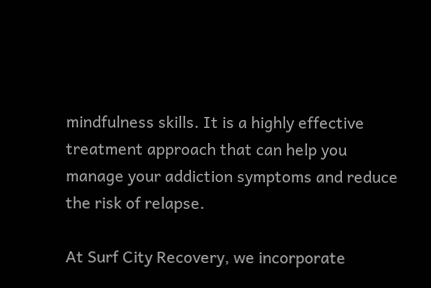mindfulness skills. It is a highly effective treatment approach that can help you manage your addiction symptoms and reduce the risk of relapse.

At Surf City Recovery, we incorporate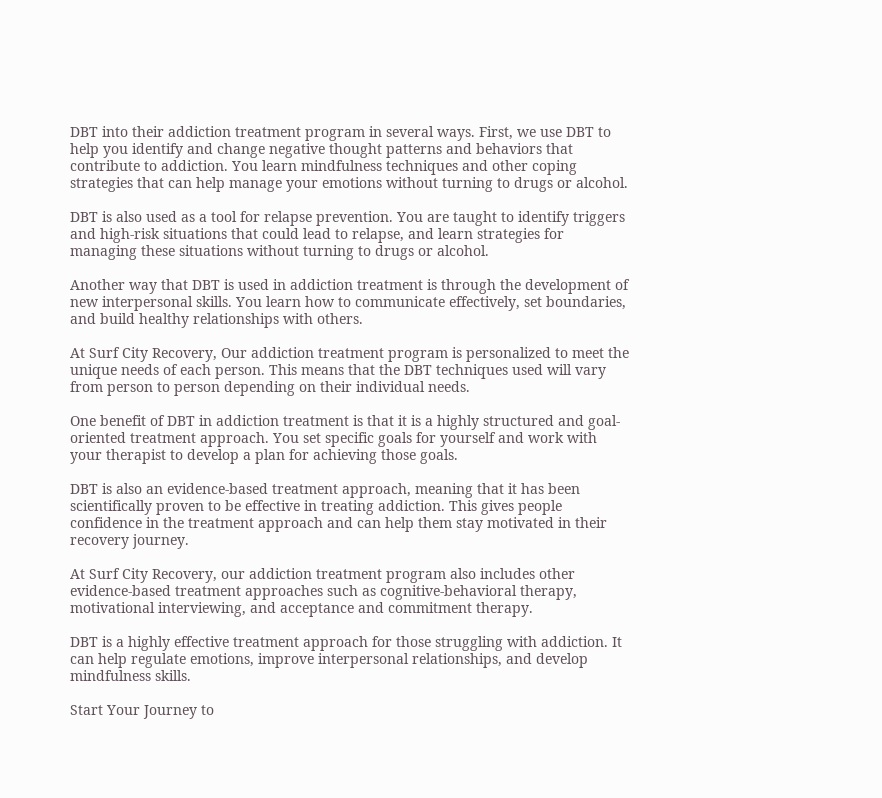DBT into their addiction treatment program in several ways. First, we use DBT to help you identify and change negative thought patterns and behaviors that contribute to addiction. You learn mindfulness techniques and other coping strategies that can help manage your emotions without turning to drugs or alcohol.

DBT is also used as a tool for relapse prevention. You are taught to identify triggers and high-risk situations that could lead to relapse, and learn strategies for managing these situations without turning to drugs or alcohol.

Another way that DBT is used in addiction treatment is through the development of new interpersonal skills. You learn how to communicate effectively, set boundaries, and build healthy relationships with others.

At Surf City Recovery, Our addiction treatment program is personalized to meet the unique needs of each person. This means that the DBT techniques used will vary from person to person depending on their individual needs.

One benefit of DBT in addiction treatment is that it is a highly structured and goal-oriented treatment approach. You set specific goals for yourself and work with your therapist to develop a plan for achieving those goals.

DBT is also an evidence-based treatment approach, meaning that it has been scientifically proven to be effective in treating addiction. This gives people confidence in the treatment approach and can help them stay motivated in their recovery journey.

At Surf City Recovery, our addiction treatment program also includes other evidence-based treatment approaches such as cognitive-behavioral therapy, motivational interviewing, and acceptance and commitment therapy.

DBT is a highly effective treatment approach for those struggling with addiction. It can help regulate emotions, improve interpersonal relationships, and develop mindfulness skills.

Start Your Journey to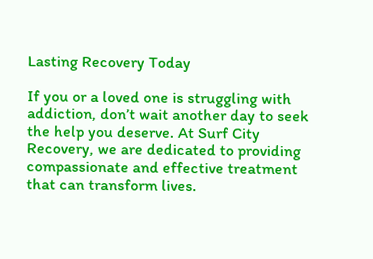Lasting Recovery Today

If you or a loved one is struggling with addiction, don’t wait another day to seek the help you deserve. At Surf City Recovery, we are dedicated to providing compassionate and effective treatment that can transform lives.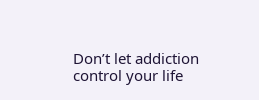Don’t let addiction control your life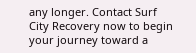any longer. Contact Surf City Recovery now to begin your journey toward a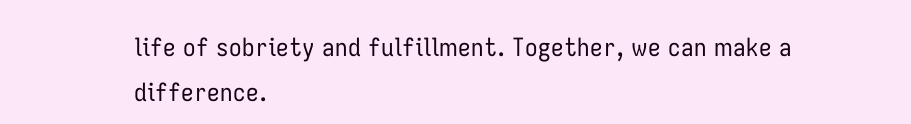life of sobriety and fulfillment. Together, we can make a difference.